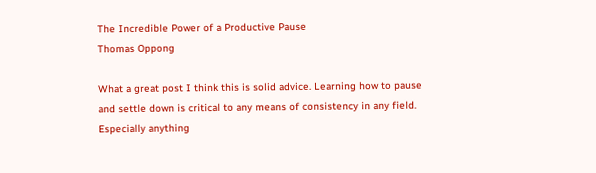The Incredible Power of a Productive Pause
Thomas Oppong

What a great post I think this is solid advice. Learning how to pause and settle down is critical to any means of consistency in any field. Especially anything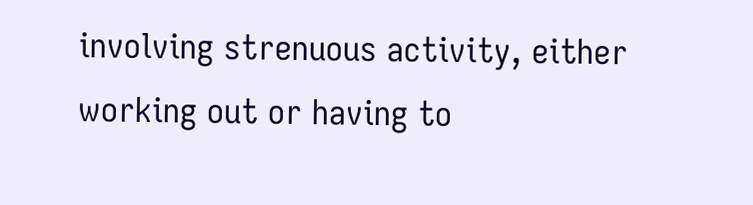involving strenuous activity, either working out or having to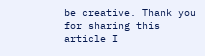be creative. Thank you for sharing this article I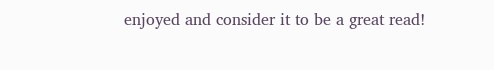enjoyed and consider it to be a great read!